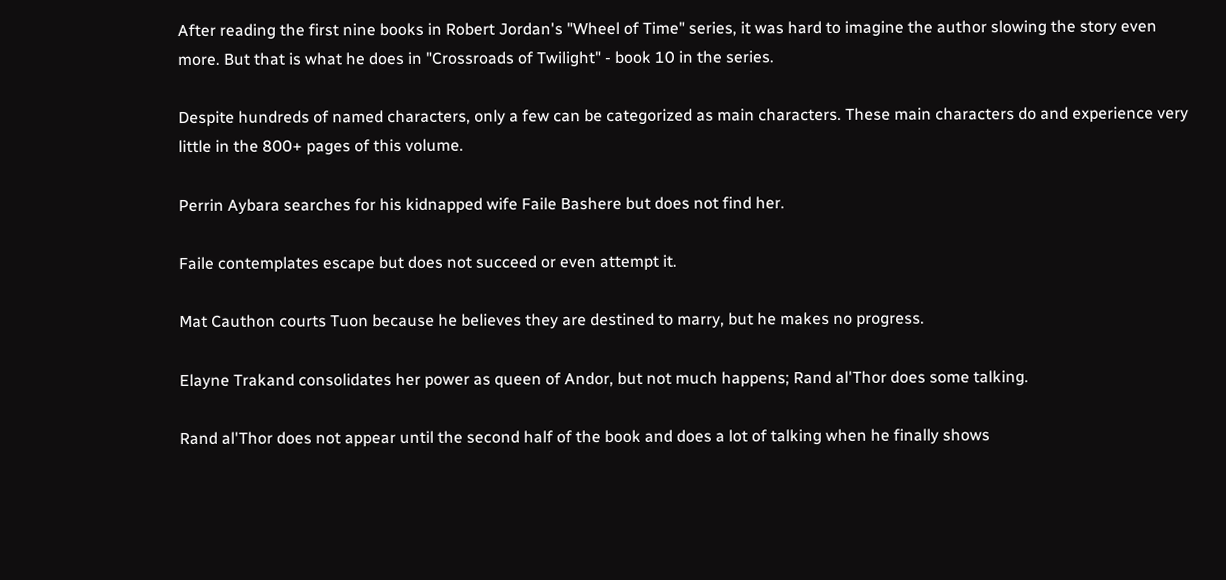After reading the first nine books in Robert Jordan's "Wheel of Time" series, it was hard to imagine the author slowing the story even more. But that is what he does in "Crossroads of Twilight" - book 10 in the series.

Despite hundreds of named characters, only a few can be categorized as main characters. These main characters do and experience very little in the 800+ pages of this volume.

Perrin Aybara searches for his kidnapped wife Faile Bashere but does not find her.

Faile contemplates escape but does not succeed or even attempt it.

Mat Cauthon courts Tuon because he believes they are destined to marry, but he makes no progress.

Elayne Trakand consolidates her power as queen of Andor, but not much happens; Rand al'Thor does some talking.

Rand al'Thor does not appear until the second half of the book and does a lot of talking when he finally shows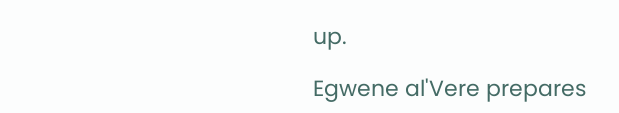up.

Egwene al'Vere prepares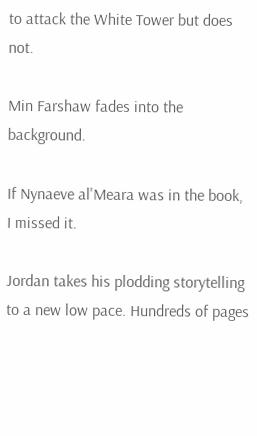to attack the White Tower but does not.

Min Farshaw fades into the background.

If Nynaeve al'Meara was in the book, I missed it.

Jordan takes his plodding storytelling to a new low pace. Hundreds of pages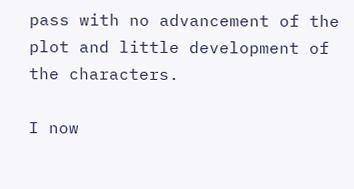pass with no advancement of the plot and little development of the characters.

I now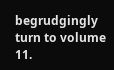begrudgingly turn to volume 11.